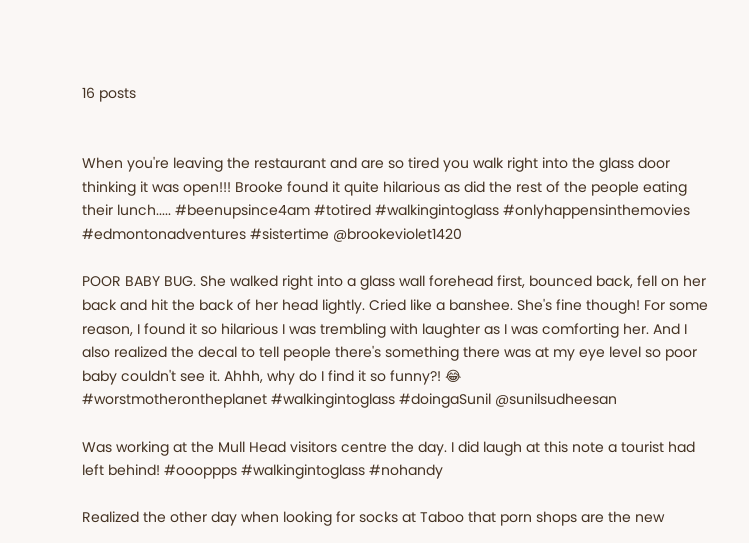16 posts


When you're leaving the restaurant and are so tired you walk right into the glass door thinking it was open!!! Brooke found it quite hilarious as did the rest of the people eating their lunch..... #beenupsince4am #totired #walkingintoglass #onlyhappensinthemovies #edmontonadventures #sistertime @brookeviolet1420

POOR BABY BUG. She walked right into a glass wall forehead first, bounced back, fell on her back and hit the back of her head lightly. Cried like a banshee. She's fine though! For some reason, I found it so hilarious I was trembling with laughter as I was comforting her. And I also realized the decal to tell people there's something there was at my eye level so poor baby couldn't see it. Ahhh, why do I find it so funny?! 😂
#worstmotherontheplanet #walkingintoglass #doingaSunil @sunilsudheesan

Was working at the Mull Head visitors centre the day. I did laugh at this note a tourist had left behind! #oooppps #walkingintoglass #nohandy

Realized the other day when looking for socks at Taboo that porn shops are the new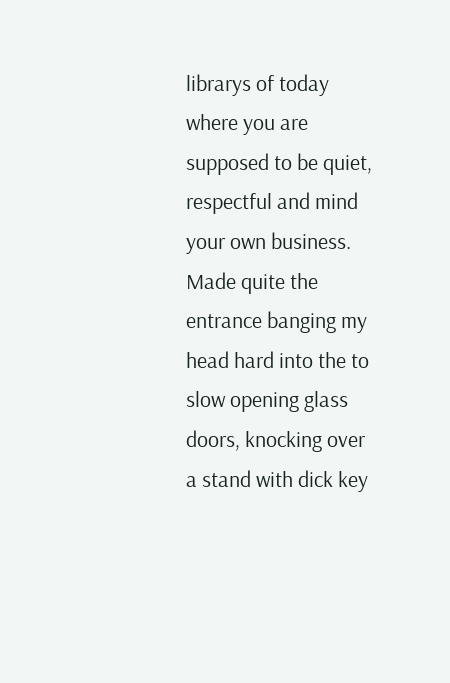librarys of today where you are supposed to be quiet, respectful and mind your own business. Made quite the entrance banging my head hard into the to slow opening glass doors, knocking over a stand with dick key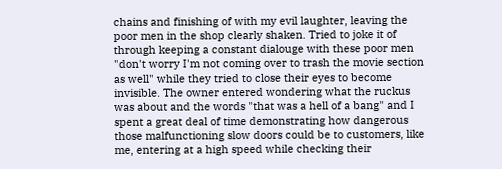chains and finishing of with my evil laughter, leaving the poor men in the shop clearly shaken. Tried to joke it of through keeping a constant dialouge with these poor men "don't worry I'm not coming over to trash the movie section as well" while they tried to close their eyes to become invisible. The owner entered wondering what the ruckus was about and the words "that was a hell of a bang" and I spent a great deal of time demonstrating how dangerous those malfunctioning slow doors could be to customers, like me, entering at a high speed while checking their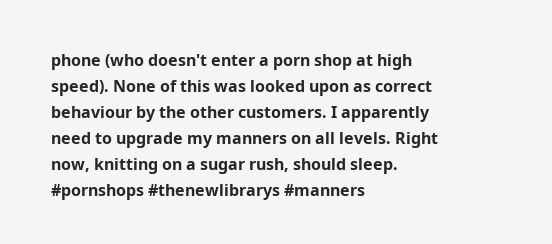phone (who doesn't enter a porn shop at high speed). None of this was looked upon as correct behaviour by the other customers. I apparently need to upgrade my manners on all levels. Right now, knitting on a sugar rush, should sleep. #pornshops #thenewlibrarys #manners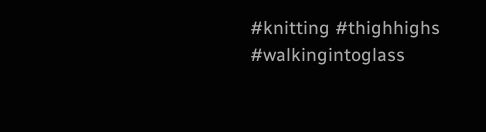#knitting #thighhighs #walkingintoglass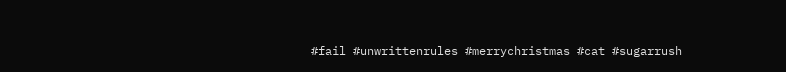#fail #unwrittenrules #merrychristmas #cat #sugarrush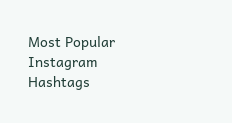Most Popular Instagram Hashtags